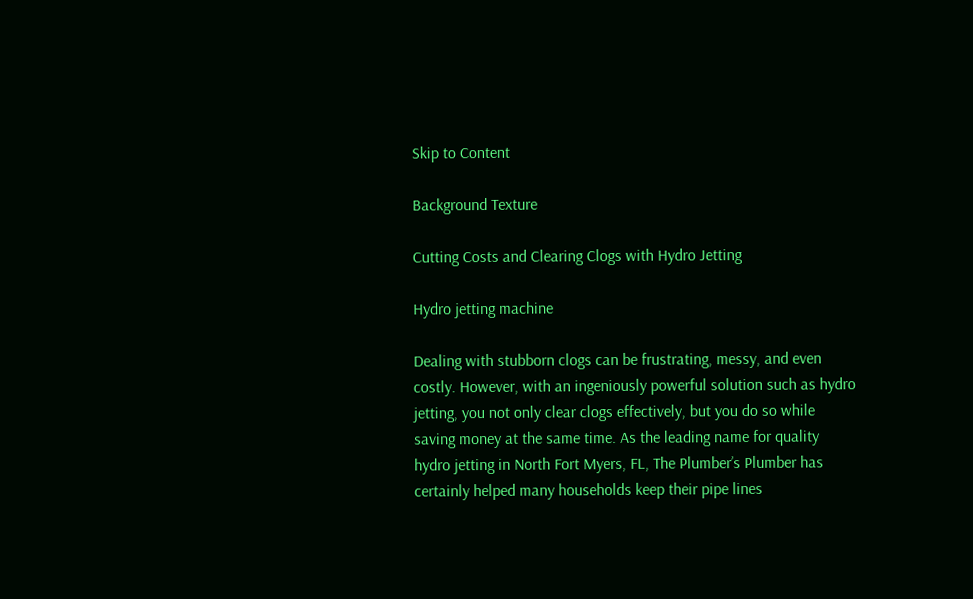Skip to Content

Background Texture

Cutting Costs and Clearing Clogs with Hydro Jetting

Hydro jetting machine

Dealing with stubborn clogs can be frustrating, messy, and even costly. However, with an ingeniously powerful solution such as hydro jetting, you not only clear clogs effectively, but you do so while saving money at the same time. As the leading name for quality hydro jetting in North Fort Myers, FL, The Plumber’s Plumber has certainly helped many households keep their pipe lines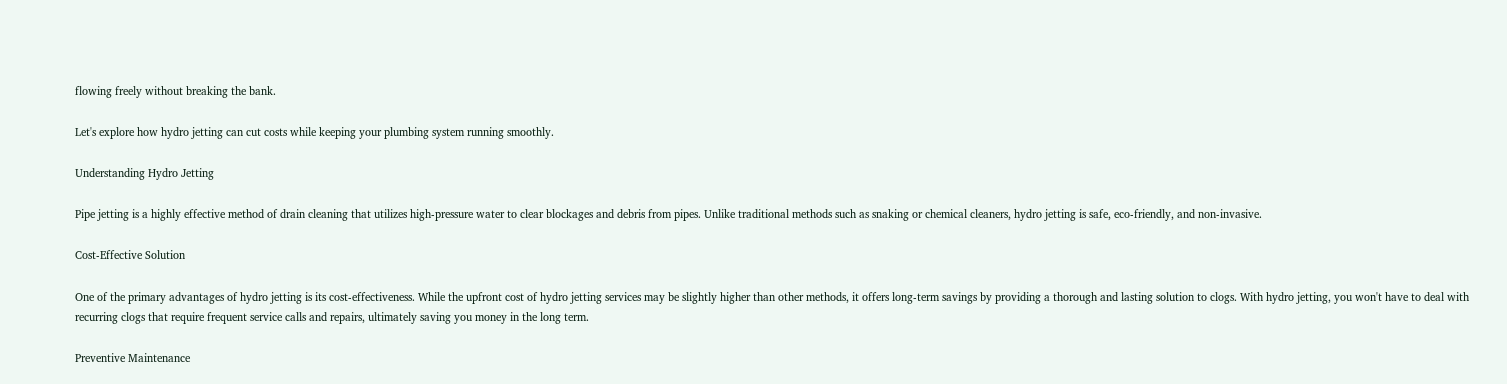flowing freely without breaking the bank.

Let's explore how hydro jetting can cut costs while keeping your plumbing system running smoothly.

Understanding Hydro Jetting

Pipe jetting is a highly effective method of drain cleaning that utilizes high-pressure water to clear blockages and debris from pipes. Unlike traditional methods such as snaking or chemical cleaners, hydro jetting is safe, eco-friendly, and non-invasive.

Cost-Effective Solution

One of the primary advantages of hydro jetting is its cost-effectiveness. While the upfront cost of hydro jetting services may be slightly higher than other methods, it offers long-term savings by providing a thorough and lasting solution to clogs. With hydro jetting, you won't have to deal with recurring clogs that require frequent service calls and repairs, ultimately saving you money in the long term.

Preventive Maintenance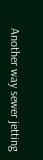Another way sewer jetting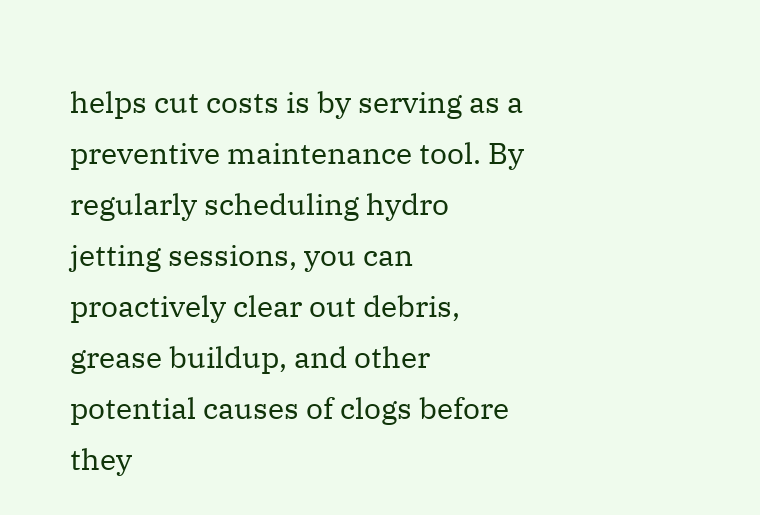helps cut costs is by serving as a preventive maintenance tool. By regularly scheduling hydro jetting sessions, you can proactively clear out debris, grease buildup, and other potential causes of clogs before they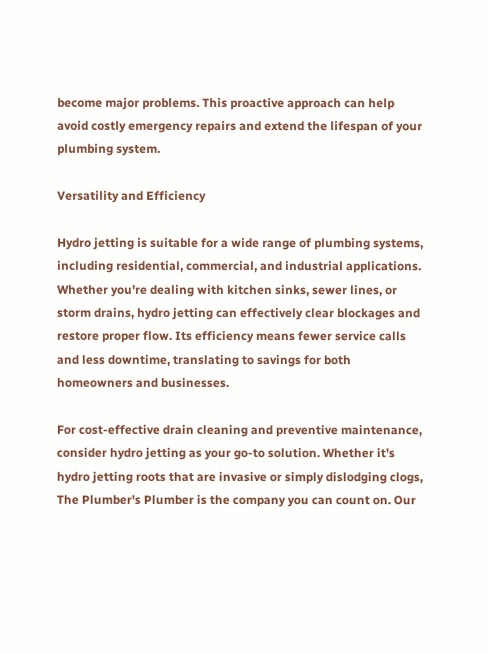become major problems. This proactive approach can help avoid costly emergency repairs and extend the lifespan of your plumbing system.

Versatility and Efficiency

Hydro jetting is suitable for a wide range of plumbing systems, including residential, commercial, and industrial applications. Whether you're dealing with kitchen sinks, sewer lines, or storm drains, hydro jetting can effectively clear blockages and restore proper flow. Its efficiency means fewer service calls and less downtime, translating to savings for both homeowners and businesses.

For cost-effective drain cleaning and preventive maintenance, consider hydro jetting as your go-to solution. Whether it’s hydro jetting roots that are invasive or simply dislodging clogs, The Plumber's Plumber is the company you can count on. Our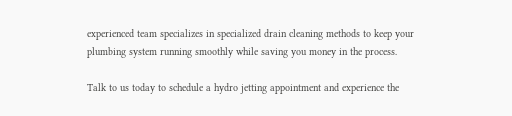experienced team specializes in specialized drain cleaning methods to keep your plumbing system running smoothly while saving you money in the process.

Talk to us today to schedule a hydro jetting appointment and experience the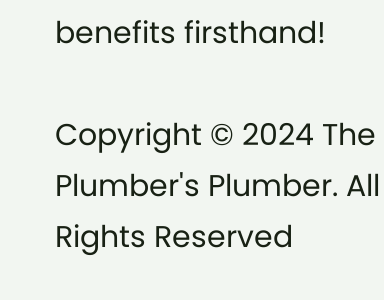benefits firsthand!

Copyright © 2024 The Plumber's Plumber. All Rights Reserved